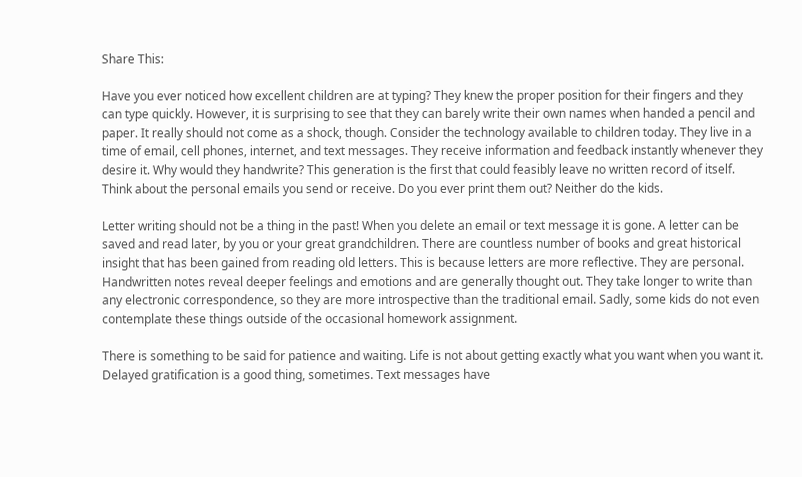Share This:

Have you ever noticed how excellent children are at typing? They knew the proper position for their fingers and they can type quickly. However, it is surprising to see that they can barely write their own names when handed a pencil and paper. It really should not come as a shock, though. Consider the technology available to children today. They live in a time of email, cell phones, internet, and text messages. They receive information and feedback instantly whenever they desire it. Why would they handwrite? This generation is the first that could feasibly leave no written record of itself. Think about the personal emails you send or receive. Do you ever print them out? Neither do the kids.

Letter writing should not be a thing in the past! When you delete an email or text message it is gone. A letter can be saved and read later, by you or your great grandchildren. There are countless number of books and great historical insight that has been gained from reading old letters. This is because letters are more reflective. They are personal. Handwritten notes reveal deeper feelings and emotions and are generally thought out. They take longer to write than any electronic correspondence, so they are more introspective than the traditional email. Sadly, some kids do not even contemplate these things outside of the occasional homework assignment.

There is something to be said for patience and waiting. Life is not about getting exactly what you want when you want it. Delayed gratification is a good thing, sometimes. Text messages have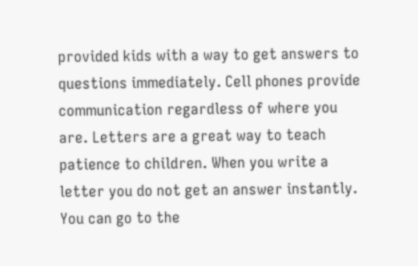provided kids with a way to get answers to questions immediately. Cell phones provide communication regardless of where you are. Letters are a great way to teach patience to children. When you write a letter you do not get an answer instantly. You can go to the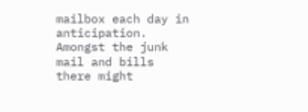mailbox each day in anticipation. Amongst the junk mail and bills there might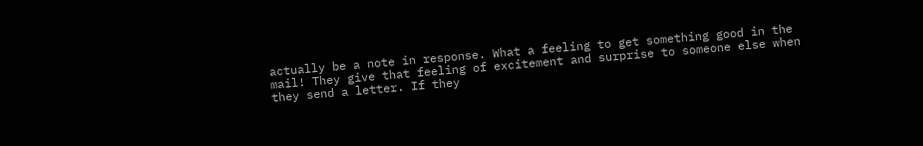actually be a note in response. What a feeling to get something good in the mail! They give that feeling of excitement and surprise to someone else when they send a letter. If they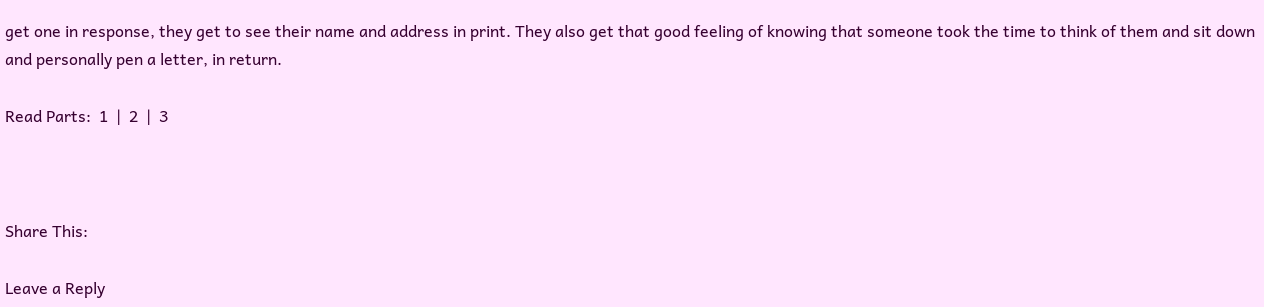get one in response, they get to see their name and address in print. They also get that good feeling of knowing that someone took the time to think of them and sit down and personally pen a letter, in return.

Read Parts:  1  |  2  |  3



Share This:

Leave a Reply